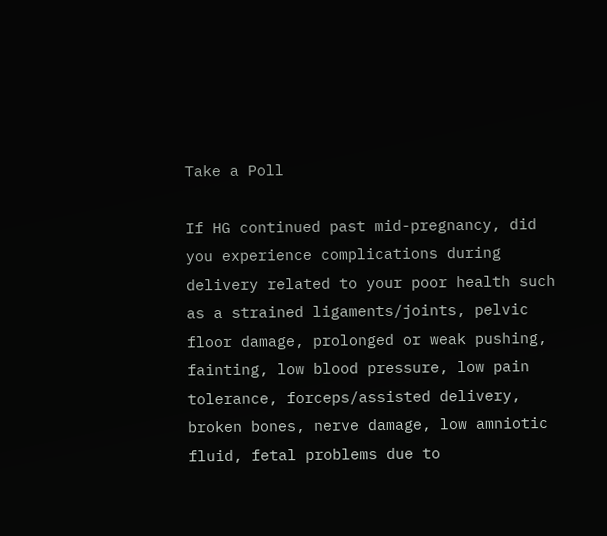Take a Poll

If HG continued past mid-pregnancy, did you experience complications during delivery related to your poor health such as a strained ligaments/joints, pelvic floor damage, prolonged or weak pushing, fainting, low blood pressure, low pain tolerance, forceps/assisted delivery, broken bones, nerve damage, low amniotic fluid, fetal problems due to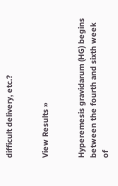difficult delivery, etc.?


View Results »


Hyperemesis gravidarum (HG) begins between the fourth and sixth week of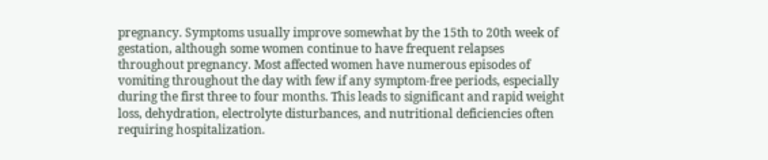pregnancy. Symptoms usually improve somewhat by the 15th to 20th week of gestation, although some women continue to have frequent relapses throughout pregnancy. Most affected women have numerous episodes of vomiting throughout the day with few if any symptom-free periods, especially during the first three to four months. This leads to significant and rapid weight loss, dehydration, electrolyte disturbances, and nutritional deficiencies often requiring hospitalization.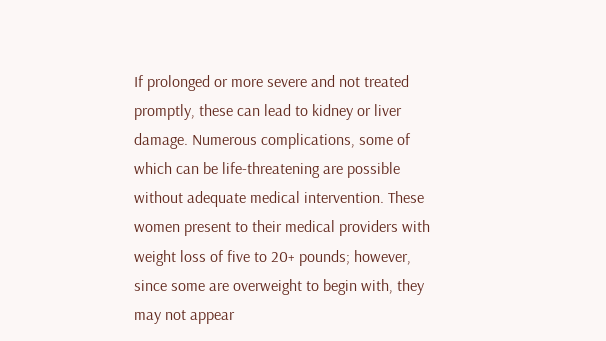If prolonged or more severe and not treated promptly, these can lead to kidney or liver damage. Numerous complications, some of which can be life-threatening are possible without adequate medical intervention. These women present to their medical providers with weight loss of five to 20+ pounds; however, since some are overweight to begin with, they may not appear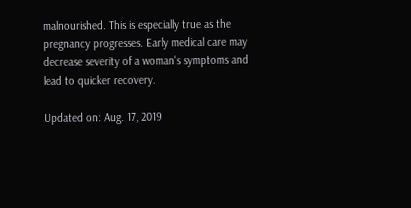malnourished. This is especially true as the pregnancy progresses. Early medical care may decrease severity of a woman's symptoms and lead to quicker recovery.

Updated on: Aug. 17, 2019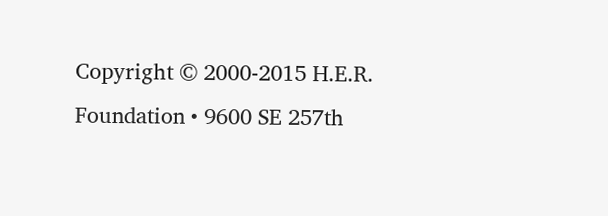Copyright © 2000-2015 H.E.R. Foundation • 9600 SE 257th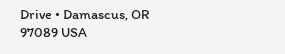Drive • Damascus, OR 97089 USA